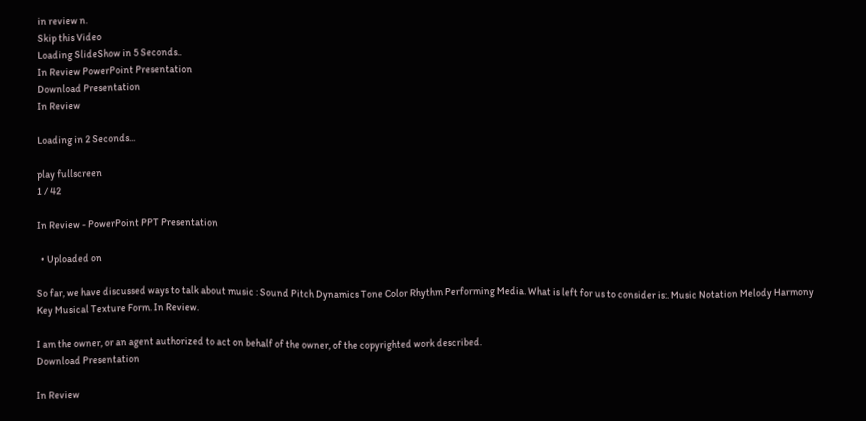in review n.
Skip this Video
Loading SlideShow in 5 Seconds..
In Review PowerPoint Presentation
Download Presentation
In Review

Loading in 2 Seconds...

play fullscreen
1 / 42

In Review - PowerPoint PPT Presentation

  • Uploaded on

So far, we have discussed ways to talk about music : Sound Pitch Dynamics Tone Color Rhythm Performing Media. What is left for us to consider is:. Music Notation Melody Harmony Key Musical Texture Form. In Review.

I am the owner, or an agent authorized to act on behalf of the owner, of the copyrighted work described.
Download Presentation

In Review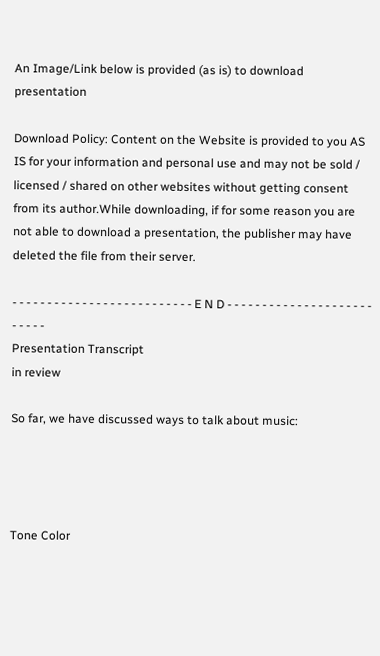An Image/Link below is provided (as is) to download presentation

Download Policy: Content on the Website is provided to you AS IS for your information and personal use and may not be sold / licensed / shared on other websites without getting consent from its author.While downloading, if for some reason you are not able to download a presentation, the publisher may have deleted the file from their server.

- - - - - - - - - - - - - - - - - - - - - - - - - - E N D - - - - - - - - - - - - - - - - - - - - - - - - - -
Presentation Transcript
in review

So far, we have discussed ways to talk about music:




Tone Color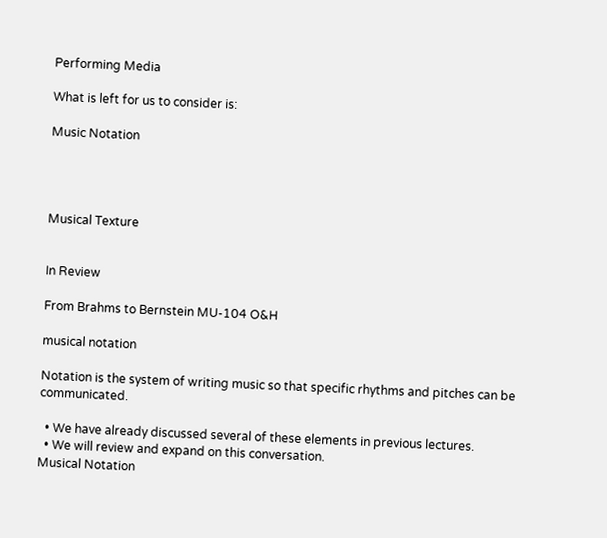Performing Media

What is left for us to consider is:

Music Notation




Musical Texture


In Review

From Brahms to Bernstein MU-104 O&H

musical notation

Notation is the system of writing music so that specific rhythms and pitches can be communicated.

  • We have already discussed several of these elements in previous lectures.
  • We will review and expand on this conversation.
Musical Notation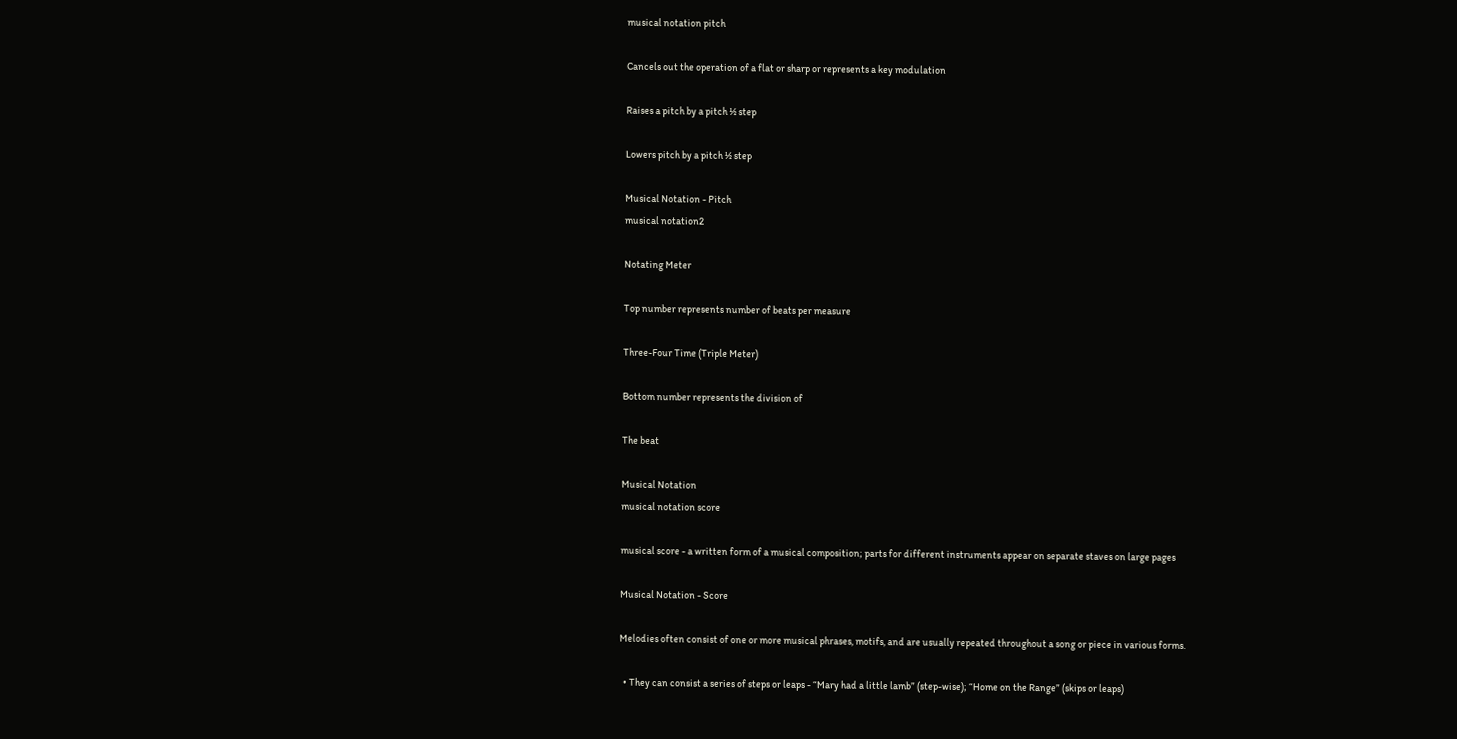musical notation pitch

Cancels out the operation of a flat or sharp or represents a key modulation

Raises a pitch by a pitch ½ step

Lowers pitch by a pitch ½ step

Musical Notation - Pitch
musical notation2

Notating Meter

Top number represents number of beats per measure

Three-Four Time (Triple Meter)

Bottom number represents the division of

The beat

Musical Notation
musical notation score

musical score - a written form of a musical composition; parts for different instruments appear on separate staves on large pages

Musical Notation - Score

Melodies often consist of one or more musical phrases, motifs, and are usually repeated throughout a song or piece in various forms.

  • They can consist a series of steps or leaps - “Mary had a little lamb” (step-wise); “Home on the Range” (skips or leaps)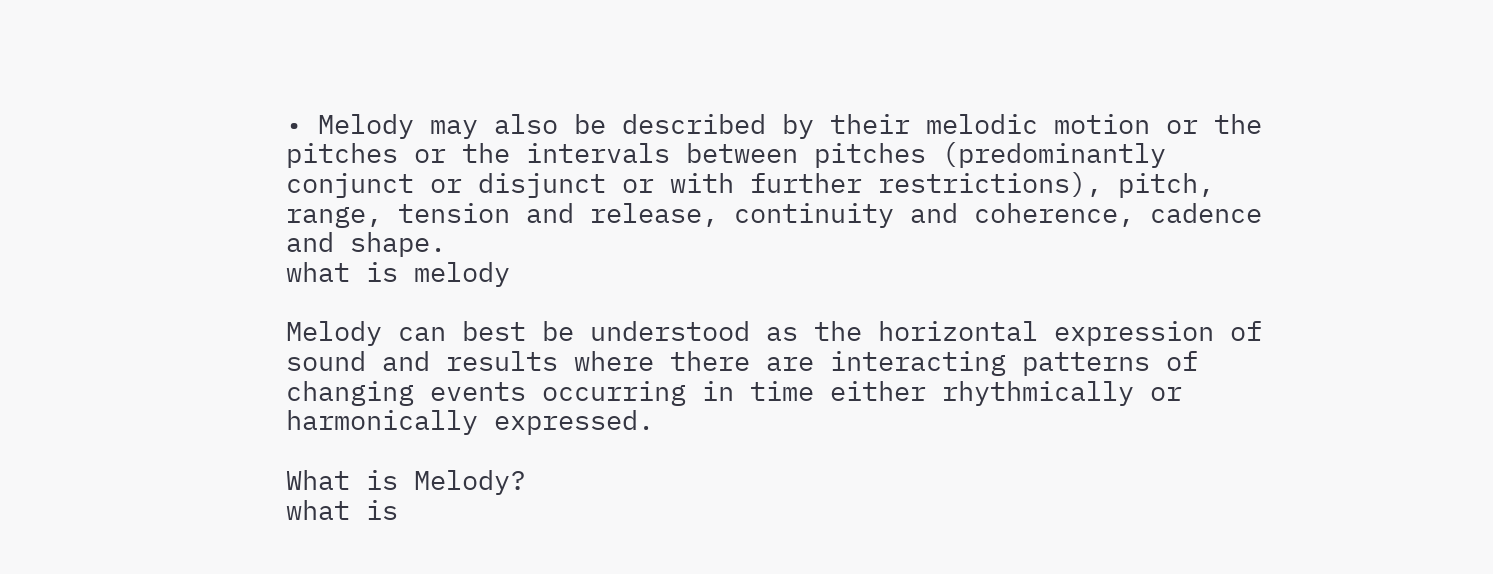• Melody may also be described by their melodic motion or the pitches or the intervals between pitches (predominantly conjunct or disjunct or with further restrictions), pitch, range, tension and release, continuity and coherence, cadence and shape.
what is melody

Melody can best be understood as the horizontal expression of sound and results where there are interacting patterns of changing events occurring in time either rhythmically or harmonically expressed.

What is Melody?
what is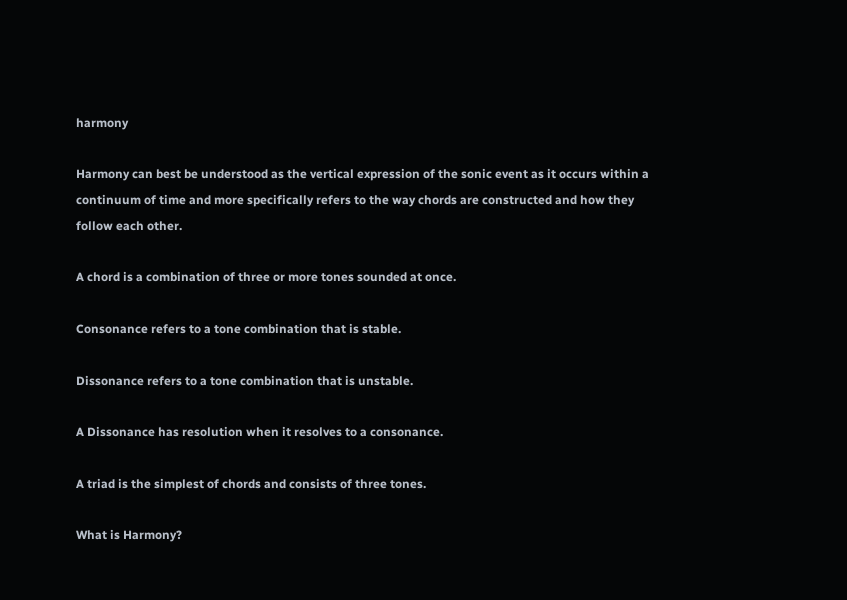harmony

Harmony can best be understood as the vertical expression of the sonic event as it occurs within a continuum of time and more specifically refers to the way chords are constructed and how they follow each other.

A chord is a combination of three or more tones sounded at once.

Consonance refers to a tone combination that is stable.

Dissonance refers to a tone combination that is unstable.

A Dissonance has resolution when it resolves to a consonance.

A triad is the simplest of chords and consists of three tones.

What is Harmony?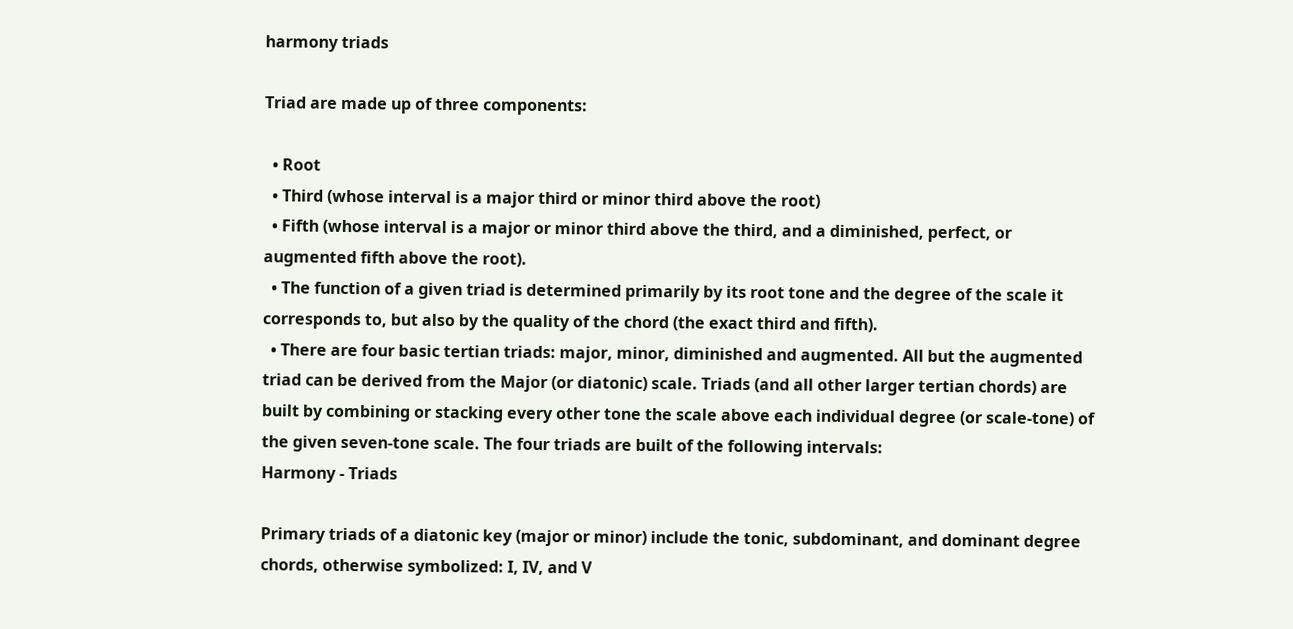harmony triads

Triad are made up of three components:

  • Root
  • Third (whose interval is a major third or minor third above the root)
  • Fifth (whose interval is a major or minor third above the third, and a diminished, perfect, or augmented fifth above the root).
  • The function of a given triad is determined primarily by its root tone and the degree of the scale it corresponds to, but also by the quality of the chord (the exact third and fifth).
  • There are four basic tertian triads: major, minor, diminished and augmented. All but the augmented triad can be derived from the Major (or diatonic) scale. Triads (and all other larger tertian chords) are built by combining or stacking every other tone the scale above each individual degree (or scale-tone) of the given seven-tone scale. The four triads are built of the following intervals:
Harmony - Triads

Primary triads of a diatonic key (major or minor) include the tonic, subdominant, and dominant degree chords, otherwise symbolized: I, IV, and V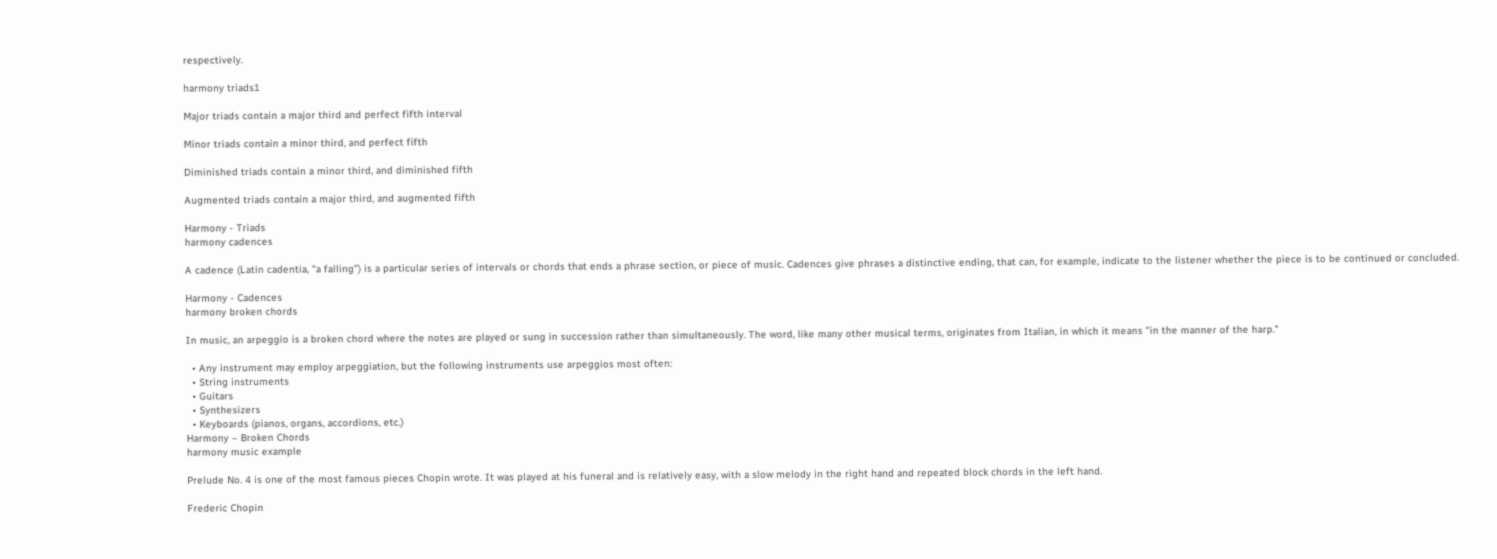respectively.

harmony triads1

Major triads contain a major third and perfect fifth interval

Minor triads contain a minor third, and perfect fifth

Diminished triads contain a minor third, and diminished fifth

Augmented triads contain a major third, and augmented fifth

Harmony - Triads
harmony cadences

A cadence (Latin cadentia, "a falling") is a particular series of intervals or chords that ends a phrase section, or piece of music. Cadences give phrases a distinctive ending, that can, for example, indicate to the listener whether the piece is to be continued or concluded.

Harmony - Cadences
harmony broken chords

In music, an arpeggio is a broken chord where the notes are played or sung in succession rather than simultaneously. The word, like many other musical terms, originates from Italian, in which it means "in the manner of the harp."

  • Any instrument may employ arpeggiation, but the following instruments use arpeggios most often:
  • String instruments
  • Guitars
  • Synthesizers
  • Keyboards (pianos, organs, accordions, etc.)
Harmony – Broken Chords
harmony music example

Prelude No. 4 is one of the most famous pieces Chopin wrote. It was played at his funeral and is relatively easy, with a slow melody in the right hand and repeated block chords in the left hand.

Frederic Chopin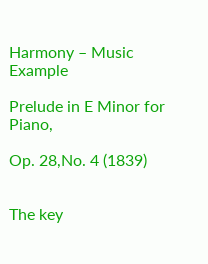Harmony – Music Example

Prelude in E Minor for Piano,

Op. 28,No. 4 (1839)


The key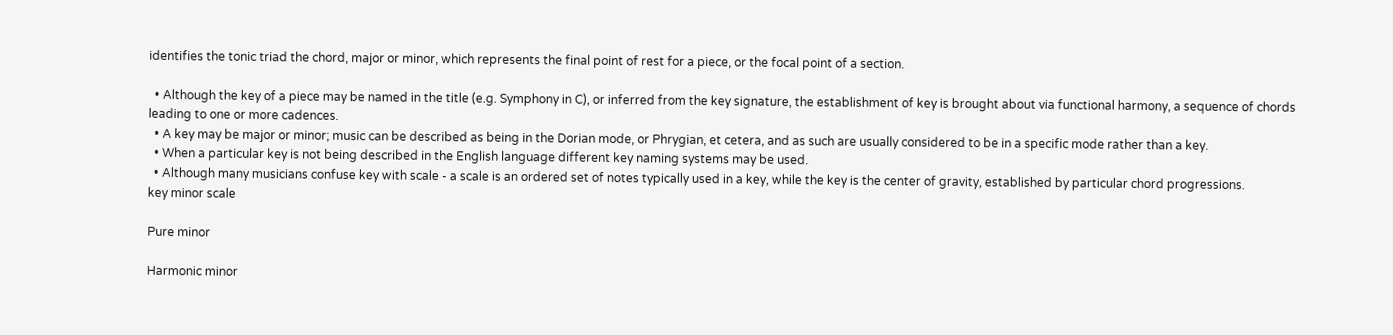identifies the tonic triad the chord, major or minor, which represents the final point of rest for a piece, or the focal point of a section.

  • Although the key of a piece may be named in the title (e.g. Symphony in C), or inferred from the key signature, the establishment of key is brought about via functional harmony, a sequence of chords leading to one or more cadences.
  • A key may be major or minor; music can be described as being in the Dorian mode, or Phrygian, et cetera, and as such are usually considered to be in a specific mode rather than a key.
  • When a particular key is not being described in the English language different key naming systems may be used.
  • Although many musicians confuse key with scale - a scale is an ordered set of notes typically used in a key, while the key is the center of gravity, established by particular chord progressions.
key minor scale

Pure minor

Harmonic minor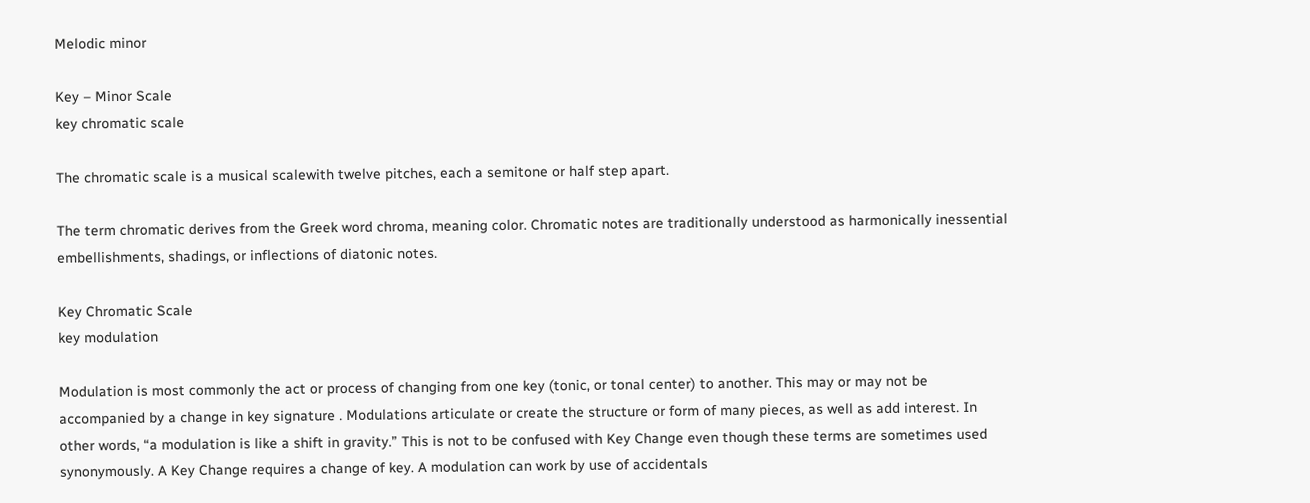Melodic minor

Key – Minor Scale
key chromatic scale

The chromatic scale is a musical scalewith twelve pitches, each a semitone or half step apart.

The term chromatic derives from the Greek word chroma, meaning color. Chromatic notes are traditionally understood as harmonically inessential embellishments, shadings, or inflections of diatonic notes.

Key Chromatic Scale
key modulation

Modulation is most commonly the act or process of changing from one key (tonic, or tonal center) to another. This may or may not be accompanied by a change in key signature . Modulations articulate or create the structure or form of many pieces, as well as add interest. In other words, “a modulation is like a shift in gravity.” This is not to be confused with Key Change even though these terms are sometimes used synonymously. A Key Change requires a change of key. A modulation can work by use of accidentals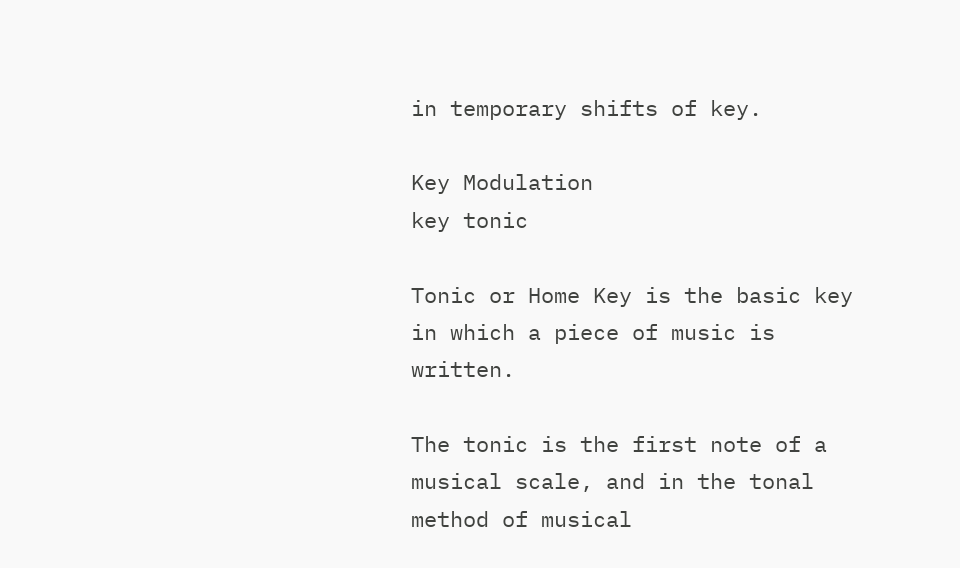in temporary shifts of key.

Key Modulation
key tonic

Tonic or Home Key is the basic key in which a piece of music is written.

The tonic is the first note of a musical scale, and in the tonal method of musical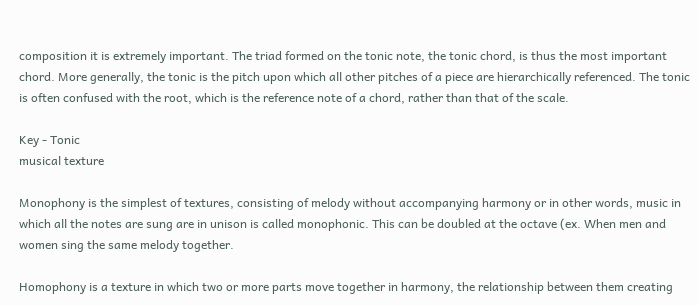composition it is extremely important. The triad formed on the tonic note, the tonic chord, is thus the most important chord. More generally, the tonic is the pitch upon which all other pitches of a piece are hierarchically referenced. The tonic is often confused with the root, which is the reference note of a chord, rather than that of the scale.

Key - Tonic
musical texture

Monophony is the simplest of textures, consisting of melody without accompanying harmony or in other words, music in which all the notes are sung are in unison is called monophonic. This can be doubled at the octave (ex. When men and women sing the same melody together.

Homophony is a texture in which two or more parts move together in harmony, the relationship between them creating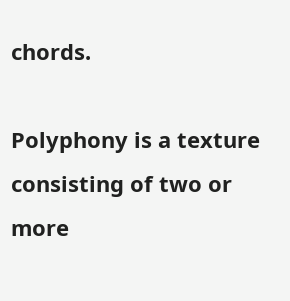chords.

Polyphony is a texture consisting of two or more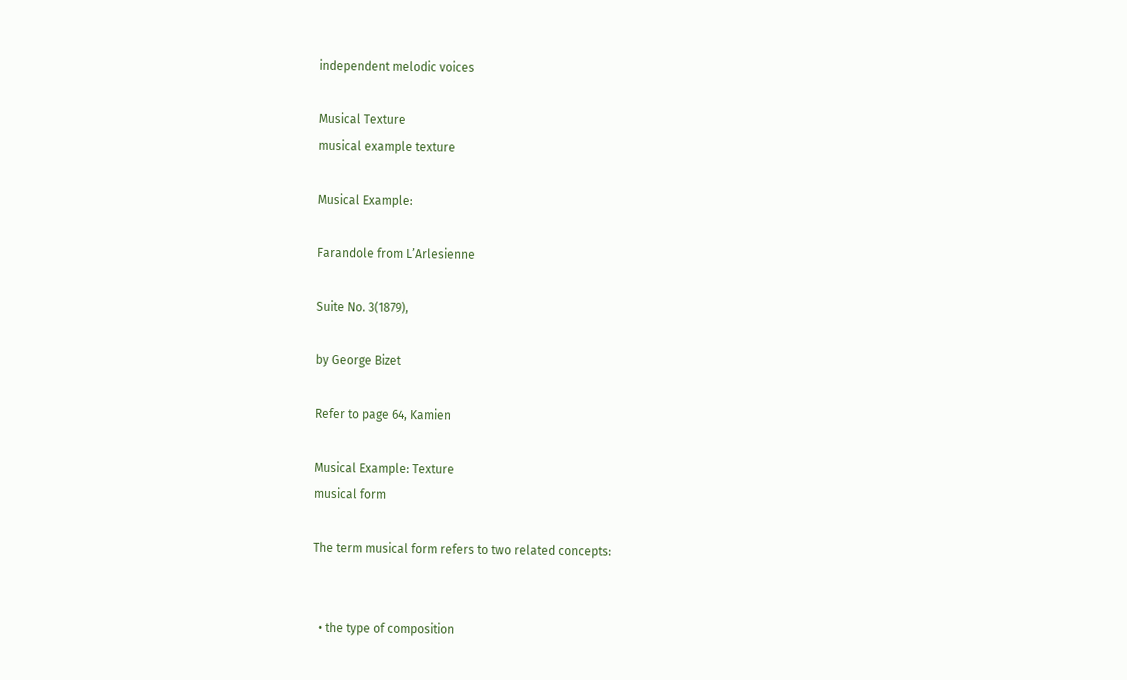independent melodic voices

Musical Texture
musical example texture

Musical Example:

Farandole from L’Arlesienne

Suite No. 3(1879),

by George Bizet

Refer to page 64, Kamien

Musical Example: Texture
musical form

The term musical form refers to two related concepts:


  • the type of composition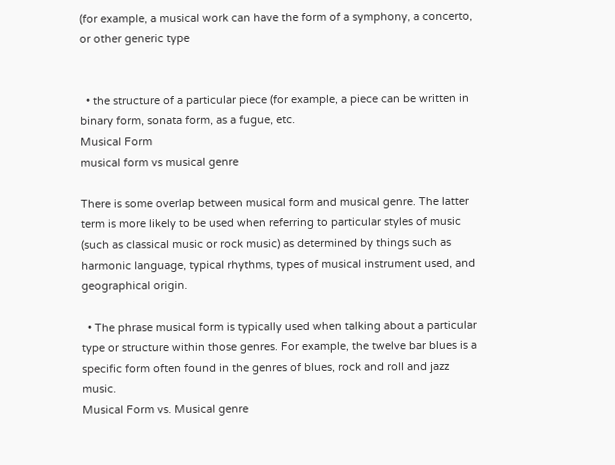(for example, a musical work can have the form of a symphony, a concerto, or other generic type


  • the structure of a particular piece (for example, a piece can be written in binary form, sonata form, as a fugue, etc.
Musical Form
musical form vs musical genre

There is some overlap between musical form and musical genre. The latter term is more likely to be used when referring to particular styles of music (such as classical music or rock music) as determined by things such as harmonic language, typical rhythms, types of musical instrument used, and geographical origin.

  • The phrase musical form is typically used when talking about a particular type or structure within those genres. For example, the twelve bar blues is a specific form often found in the genres of blues, rock and roll and jazz music.
Musical Form vs. Musical genre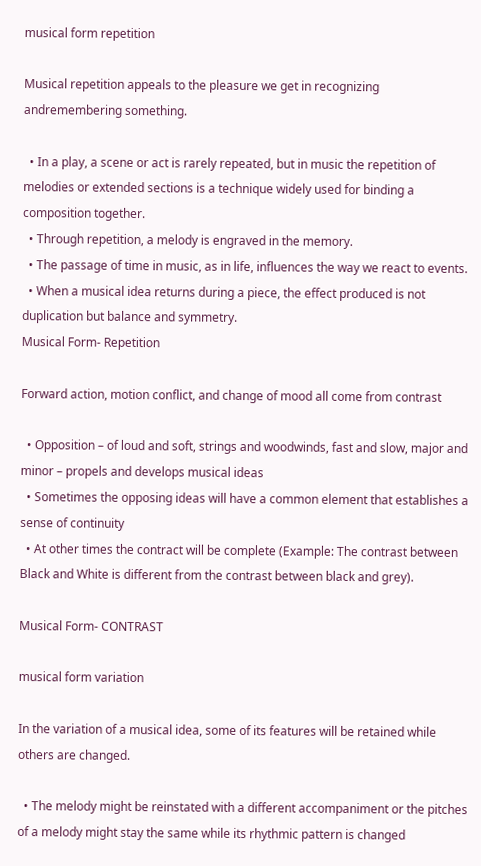musical form repetition

Musical repetition appeals to the pleasure we get in recognizing andremembering something.

  • In a play, a scene or act is rarely repeated, but in music the repetition of melodies or extended sections is a technique widely used for binding a composition together.
  • Through repetition, a melody is engraved in the memory.
  • The passage of time in music, as in life, influences the way we react to events.
  • When a musical idea returns during a piece, the effect produced is not duplication but balance and symmetry.
Musical Form- Repetition

Forward action, motion conflict, and change of mood all come from contrast

  • Opposition – of loud and soft, strings and woodwinds, fast and slow, major and minor – propels and develops musical ideas
  • Sometimes the opposing ideas will have a common element that establishes a sense of continuity
  • At other times the contract will be complete (Example: The contrast between Black and White is different from the contrast between black and grey).

Musical Form- CONTRAST

musical form variation

In the variation of a musical idea, some of its features will be retained while others are changed.

  • The melody might be reinstated with a different accompaniment or the pitches of a melody might stay the same while its rhythmic pattern is changed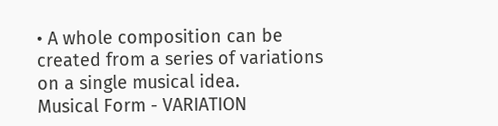• A whole composition can be created from a series of variations on a single musical idea.
Musical Form - VARIATION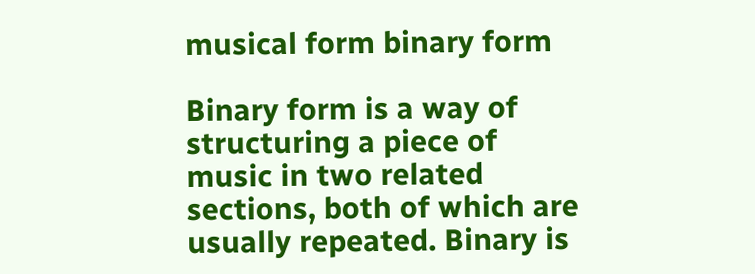musical form binary form

Binary form is a way of structuring a piece of music in two related sections, both of which are usually repeated. Binary is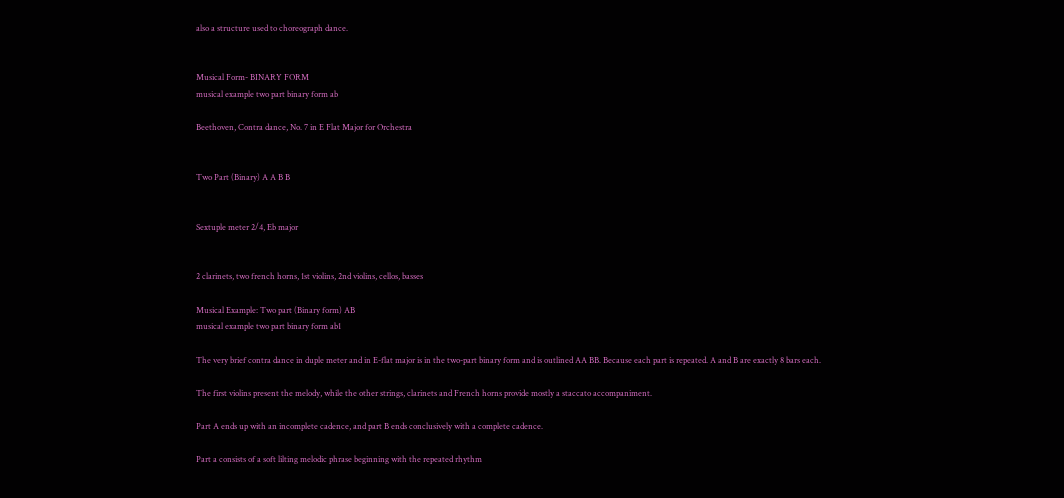also a structure used to choreograph dance.


Musical Form- BINARY FORM
musical example two part binary form ab

Beethoven, Contra dance, No. 7 in E Flat Major for Orchestra


Two Part (Binary) A A B B


Sextuple meter 2/4, Eb major


2 clarinets, two french horns, 1st violins, 2nd violins, cellos, basses

Musical Example: Two part (Binary form) AB
musical example two part binary form ab1

The very brief contra dance in duple meter and in E-flat major is in the two-part binary form and is outlined AA BB. Because each part is repeated. A and B are exactly 8 bars each.

The first violins present the melody, while the other strings, clarinets and French horns provide mostly a staccato accompaniment.

Part A ends up with an incomplete cadence, and part B ends conclusively with a complete cadence.

Part a consists of a soft lilting melodic phrase beginning with the repeated rhythm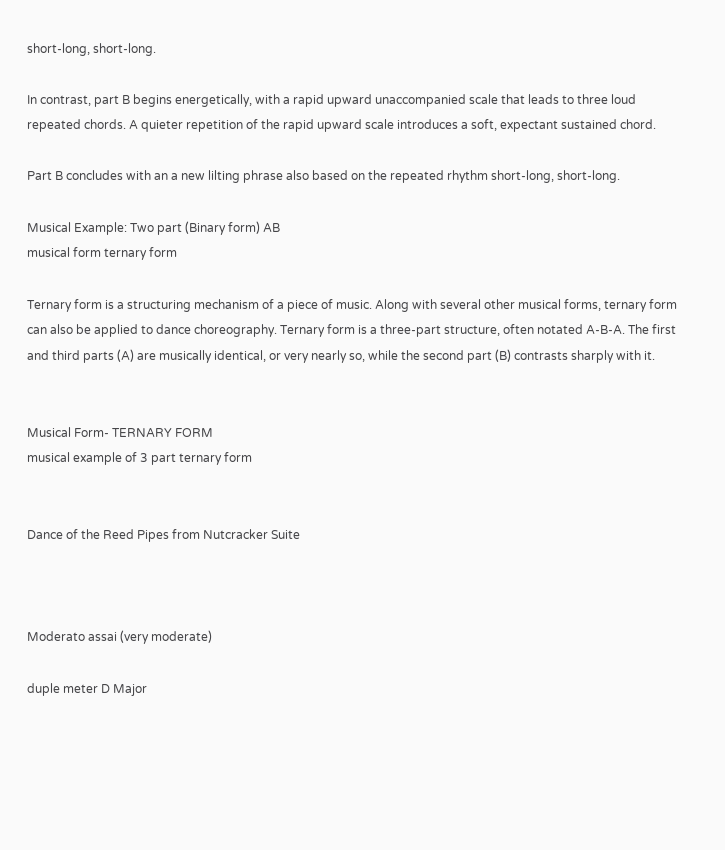short-long, short-long.

In contrast, part B begins energetically, with a rapid upward unaccompanied scale that leads to three loud repeated chords. A quieter repetition of the rapid upward scale introduces a soft, expectant sustained chord.

Part B concludes with an a new lilting phrase also based on the repeated rhythm short-long, short-long.

Musical Example: Two part (Binary form) AB
musical form ternary form

Ternary form is a structuring mechanism of a piece of music. Along with several other musical forms, ternary form can also be applied to dance choreography. Ternary form is a three-part structure, often notated A-B-A. The first and third parts (A) are musically identical, or very nearly so, while the second part (B) contrasts sharply with it.


Musical Form- TERNARY FORM
musical example of 3 part ternary form


Dance of the Reed Pipes from Nutcracker Suite



Moderato assai (very moderate)

duple meter D Major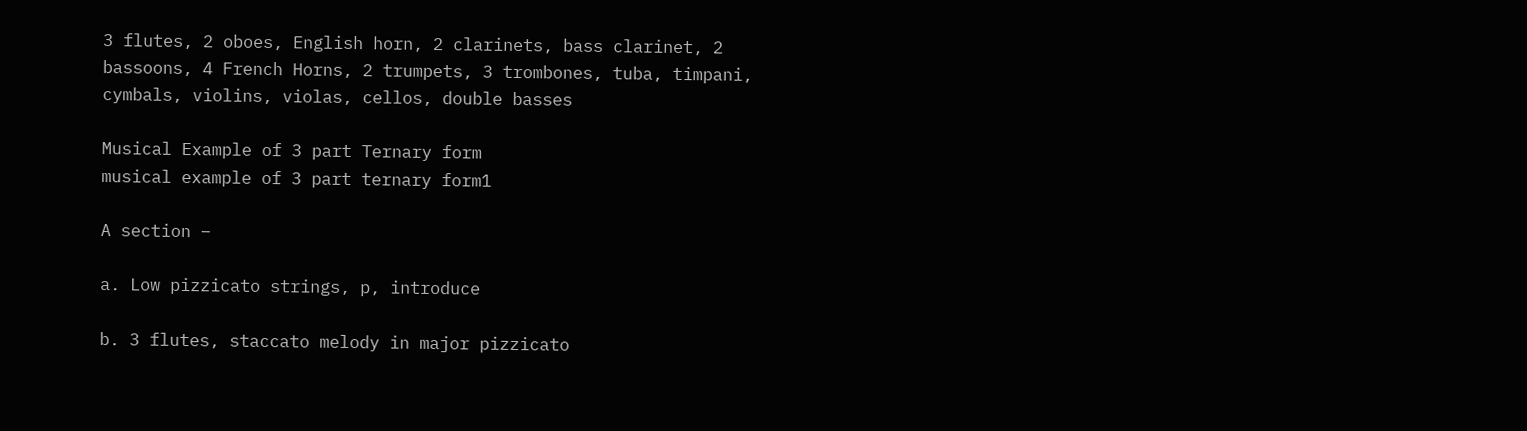3 flutes, 2 oboes, English horn, 2 clarinets, bass clarinet, 2 bassoons, 4 French Horns, 2 trumpets, 3 trombones, tuba, timpani, cymbals, violins, violas, cellos, double basses

Musical Example of 3 part Ternary form
musical example of 3 part ternary form1

A section –

a. Low pizzicato strings, p, introduce

b. 3 flutes, staccato melody in major pizzicato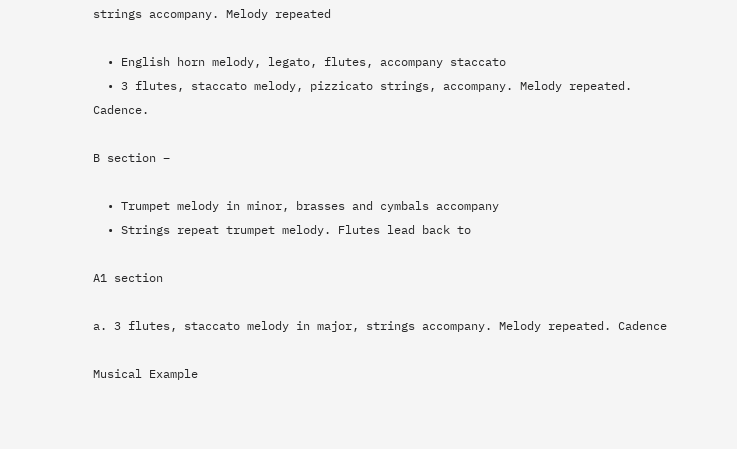strings accompany. Melody repeated

  • English horn melody, legato, flutes, accompany staccato
  • 3 flutes, staccato melody, pizzicato strings, accompany. Melody repeated. Cadence.

B section –

  • Trumpet melody in minor, brasses and cymbals accompany
  • Strings repeat trumpet melody. Flutes lead back to

A1 section

a. 3 flutes, staccato melody in major, strings accompany. Melody repeated. Cadence

Musical Example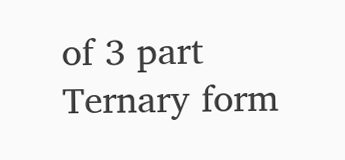of 3 part Ternary form